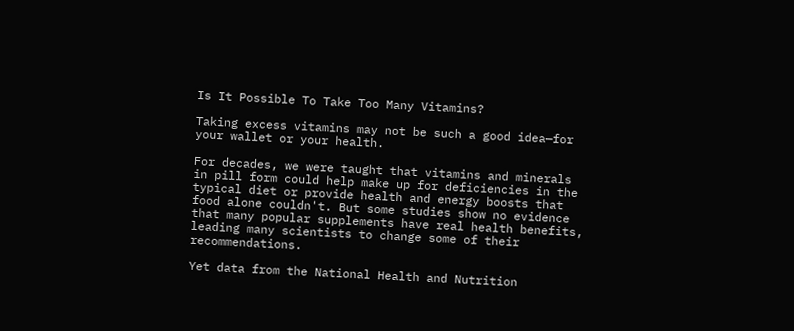Is It Possible To Take Too Many Vitamins?

Taking excess vitamins may not be such a good idea—for your wallet or your health.

For decades, we were taught that vitamins and minerals in pill form could help make up for deficiencies in the typical diet or provide health and energy boosts that food alone couldn't. But some studies show no evidence that many popular supplements have real health benefits, leading many scientists to change some of their recommendations.

Yet data from the National Health and Nutrition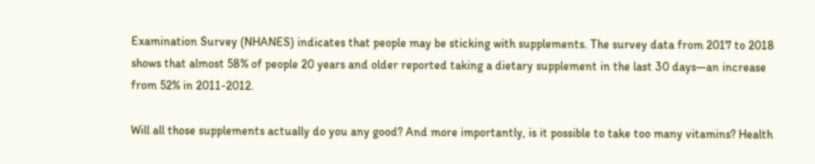Examination Survey (NHANES) indicates that people may be sticking with supplements. The survey data from 2017 to 2018 shows that almost 58% of people 20 years and older reported taking a dietary supplement in the last 30 days—an increase from 52% in 2011-2012.

Will all those supplements actually do you any good? And more importantly, is it possible to take too many vitamins? Health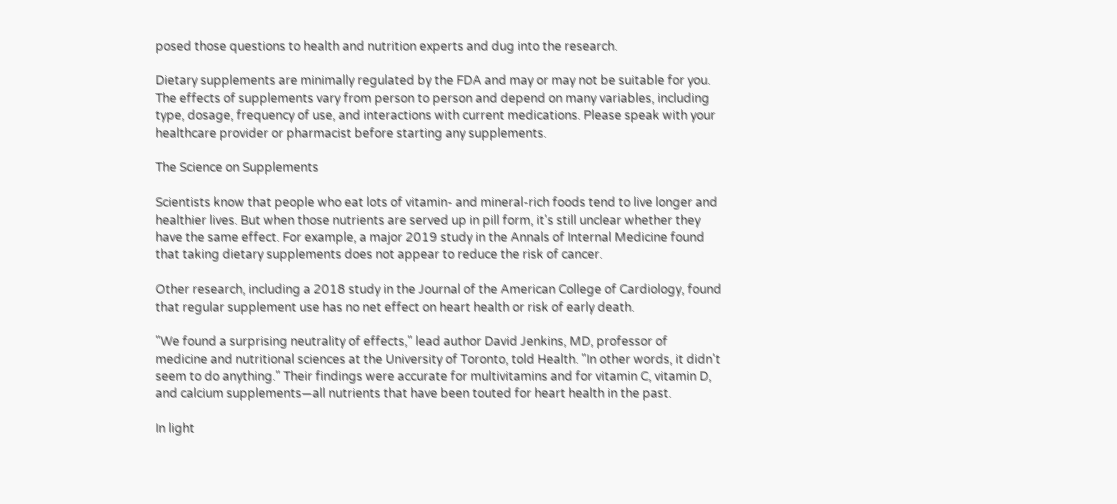posed those questions to health and nutrition experts and dug into the research.

Dietary supplements are minimally regulated by the FDA and may or may not be suitable for you. The effects of supplements vary from person to person and depend on many variables, including type, dosage, frequency of use, and interactions with current medications. Please speak with your healthcare provider or pharmacist before starting any supplements.

The Science on Supplements

Scientists know that people who eat lots of vitamin- and mineral-rich foods tend to live longer and healthier lives. But when those nutrients are served up in pill form, it's still unclear whether they have the same effect. For example, a major 2019 study in the Annals of Internal Medicine found that taking dietary supplements does not appear to reduce the risk of cancer.

Other research, including a 2018 study in the Journal of the American College of Cardiology, found that regular supplement use has no net effect on heart health or risk of early death.

"We found a surprising neutrality of effects," lead author David Jenkins, MD, professor of medicine and nutritional sciences at the University of Toronto, told Health. "In other words, it didn't seem to do anything." Their findings were accurate for multivitamins and for vitamin C, vitamin D, and calcium supplements—all nutrients that have been touted for heart health in the past.

In light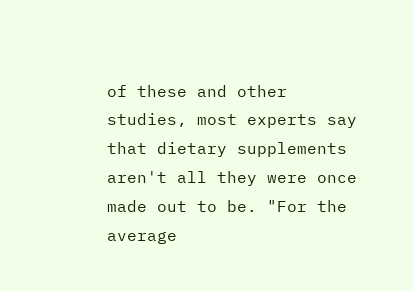of these and other studies, most experts say that dietary supplements aren't all they were once made out to be. "For the average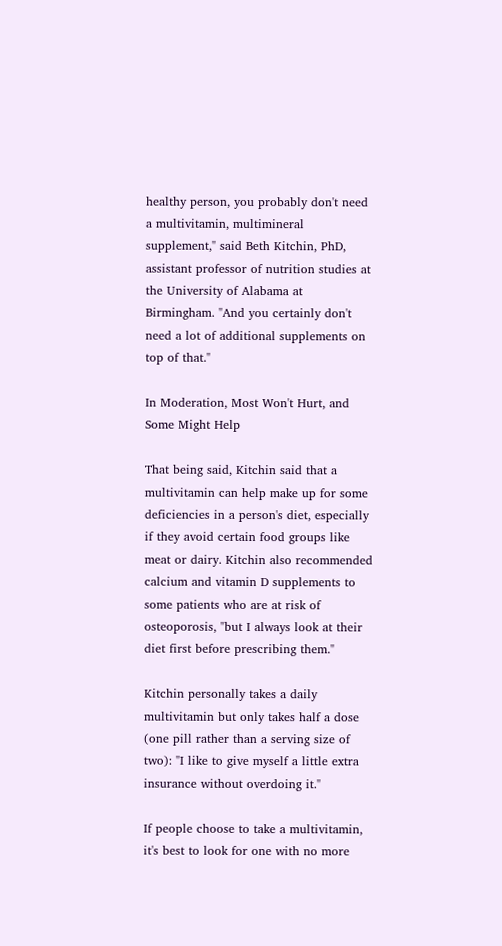healthy person, you probably don't need a multivitamin, multimineral supplement," said Beth Kitchin, PhD, assistant professor of nutrition studies at the University of Alabama at Birmingham. "And you certainly don't need a lot of additional supplements on top of that."

In Moderation, Most Won't Hurt, and Some Might Help

That being said, Kitchin said that a multivitamin can help make up for some deficiencies in a person's diet, especially if they avoid certain food groups like meat or dairy. Kitchin also recommended calcium and vitamin D supplements to some patients who are at risk of osteoporosis, "but I always look at their diet first before prescribing them."

Kitchin personally takes a daily multivitamin but only takes half a dose (one pill rather than a serving size of two): "I like to give myself a little extra insurance without overdoing it."

If people choose to take a multivitamin, it's best to look for one with no more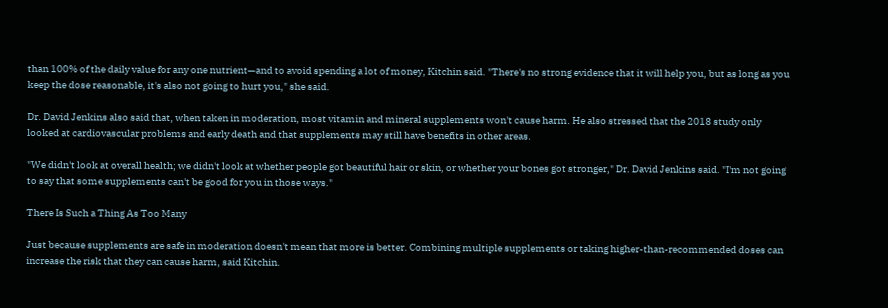than 100% of the daily value for any one nutrient—and to avoid spending a lot of money, Kitchin said. "There's no strong evidence that it will help you, but as long as you keep the dose reasonable, it's also not going to hurt you," she said.

Dr. David Jenkins also said that, when taken in moderation, most vitamin and mineral supplements won't cause harm. He also stressed that the 2018 study only looked at cardiovascular problems and early death and that supplements may still have benefits in other areas.

"We didn't look at overall health; we didn't look at whether people got beautiful hair or skin, or whether your bones got stronger," Dr. David Jenkins said. "I'm not going to say that some supplements can't be good for you in those ways."

There Is Such a Thing As Too Many

Just because supplements are safe in moderation doesn't mean that more is better. Combining multiple supplements or taking higher-than-recommended doses can increase the risk that they can cause harm, said Kitchin.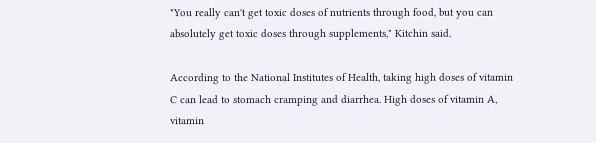"You really can't get toxic doses of nutrients through food, but you can absolutely get toxic doses through supplements," Kitchin said.

According to the National Institutes of Health, taking high doses of vitamin C can lead to stomach cramping and diarrhea. High doses of vitamin A, vitamin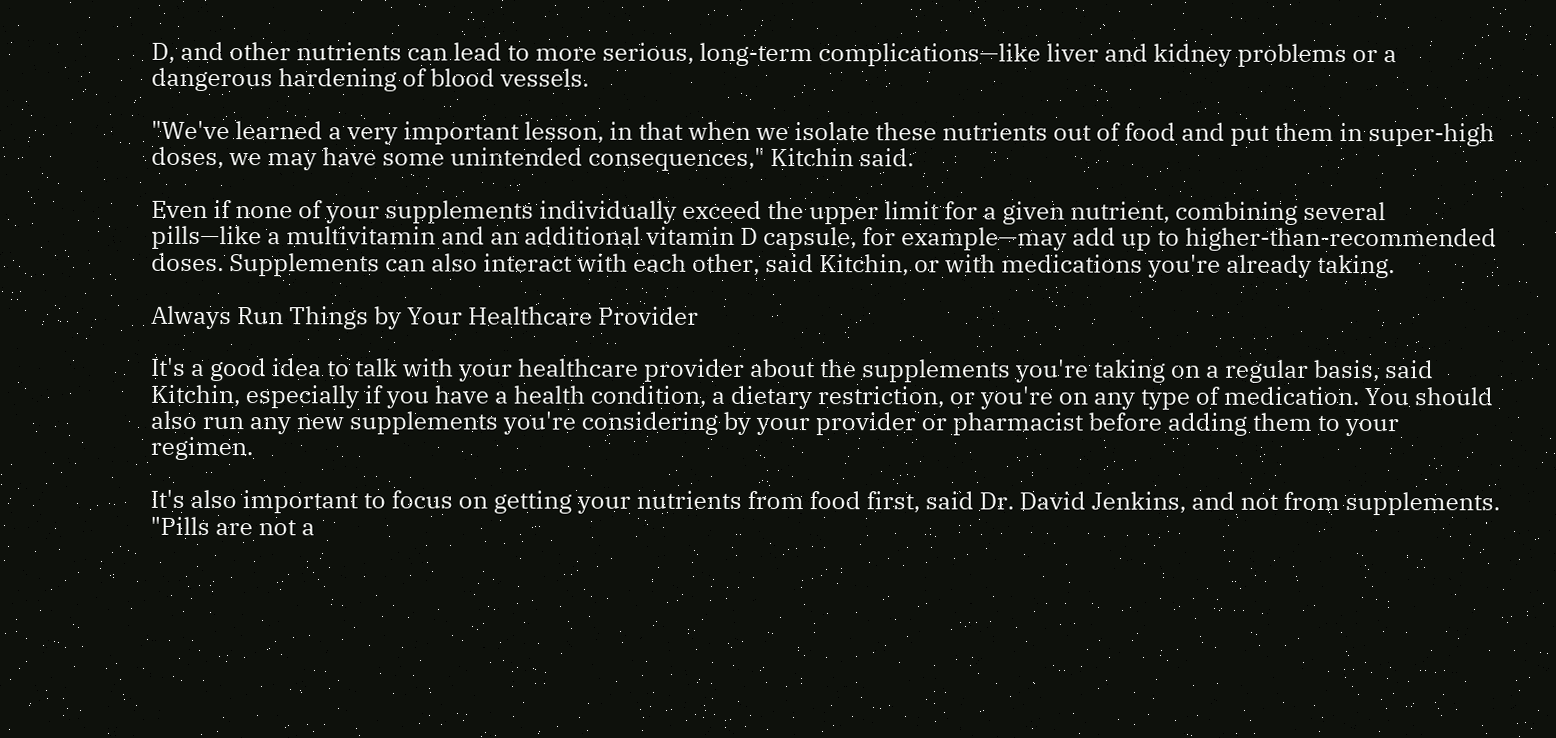D, and other nutrients can lead to more serious, long-term complications—like liver and kidney problems or a dangerous hardening of blood vessels.

"We've learned a very important lesson, in that when we isolate these nutrients out of food and put them in super-high doses, we may have some unintended consequences," Kitchin said.

Even if none of your supplements individually exceed the upper limit for a given nutrient, combining several pills—like a multivitamin and an additional vitamin D capsule, for example—may add up to higher-than-recommended doses. Supplements can also interact with each other, said Kitchin, or with medications you're already taking.

Always Run Things by Your Healthcare Provider

It's a good idea to talk with your healthcare provider about the supplements you're taking on a regular basis, said Kitchin, especially if you have a health condition, a dietary restriction, or you're on any type of medication. You should also run any new supplements you're considering by your provider or pharmacist before adding them to your regimen.

It's also important to focus on getting your nutrients from food first, said Dr. David Jenkins, and not from supplements. "Pills are not a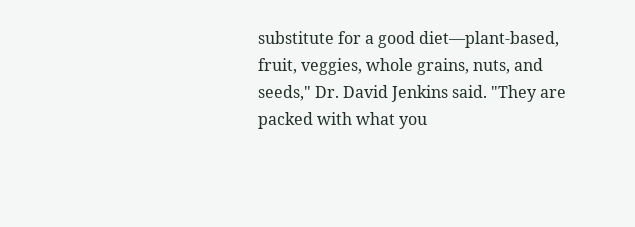substitute for a good diet—plant-based, fruit, veggies, whole grains, nuts, and seeds," Dr. David Jenkins said. "They are packed with what you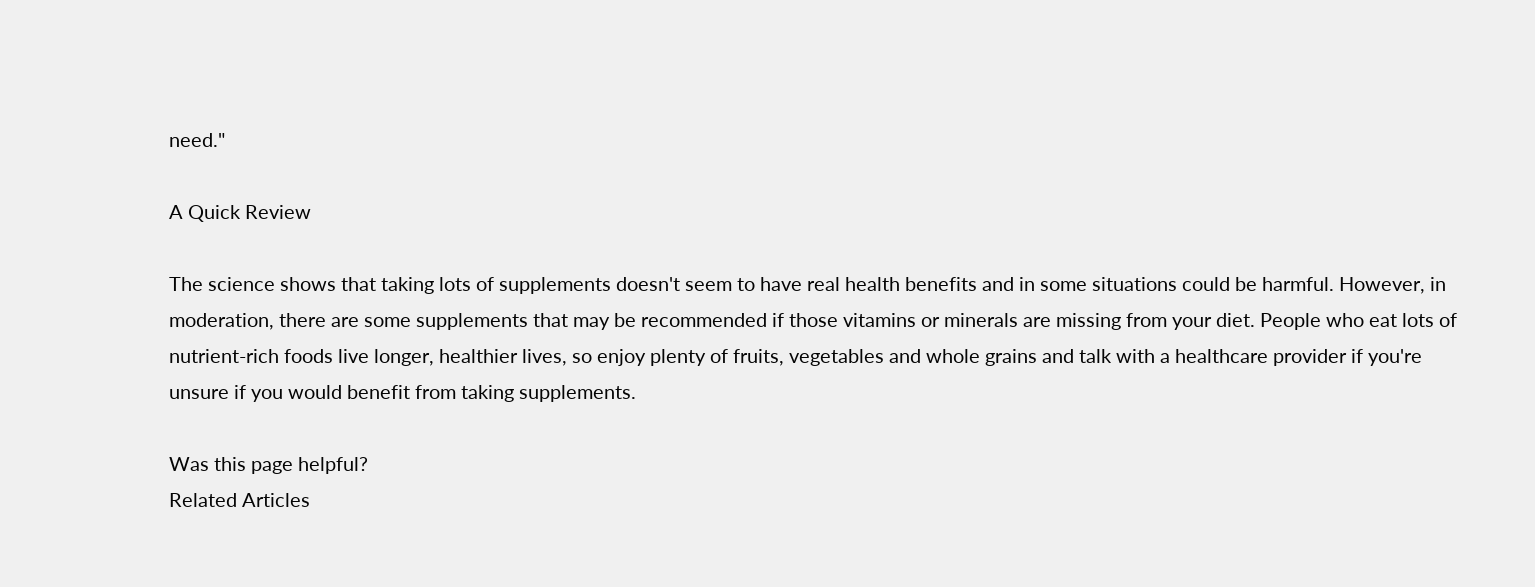need."

A Quick Review

The science shows that taking lots of supplements doesn't seem to have real health benefits and in some situations could be harmful. However, in moderation, there are some supplements that may be recommended if those vitamins or minerals are missing from your diet. People who eat lots of nutrient-rich foods live longer, healthier lives, so enjoy plenty of fruits, vegetables and whole grains and talk with a healthcare provider if you're unsure if you would benefit from taking supplements.

Was this page helpful?
Related Articles